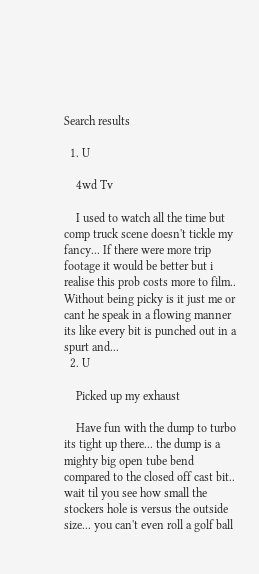Search results

  1. U

    4wd Tv

    I used to watch all the time but comp truck scene doesn't tickle my fancy... If there were more trip footage it would be better but i realise this prob costs more to film.. Without being picky is it just me or cant he speak in a flowing manner its like every bit is punched out in a spurt and...
  2. U

    Picked up my exhaust

    Have fun with the dump to turbo its tight up there... the dump is a mighty big open tube bend compared to the closed off cast bit.. wait til you see how small the stockers hole is versus the outside size... you can't even roll a golf ball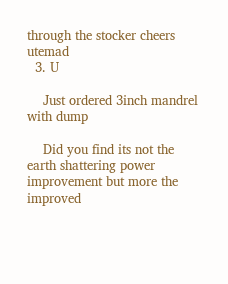through the stocker cheers utemad
  3. U

    Just ordered 3inch mandrel with dump

    Did you find its not the earth shattering power improvement but more the improved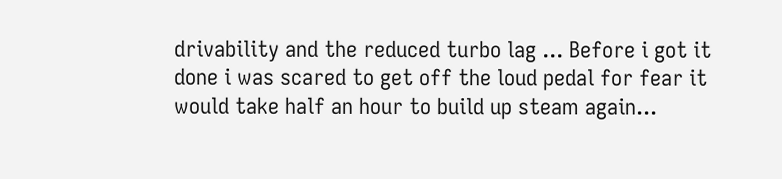drivability and the reduced turbo lag ... Before i got it done i was scared to get off the loud pedal for fear it would take half an hour to build up steam again...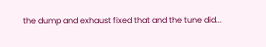the dump and exhaust fixed that and the tune did...